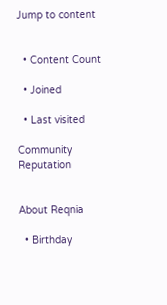Jump to content


  • Content Count

  • Joined

  • Last visited

Community Reputation


About Reqnia

  • Birthday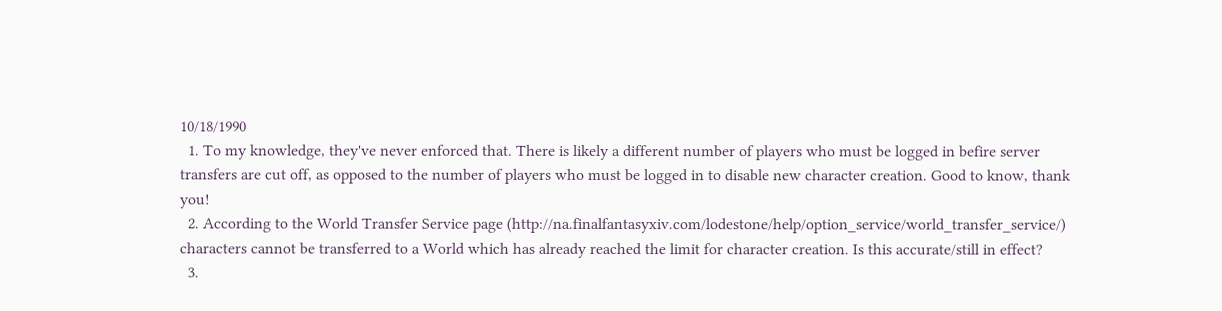10/18/1990
  1. To my knowledge, they've never enforced that. There is likely a different number of players who must be logged in befire server transfers are cut off, as opposed to the number of players who must be logged in to disable new character creation. Good to know, thank you!
  2. According to the World Transfer Service page (http://na.finalfantasyxiv.com/lodestone/help/option_service/world_transfer_service/) characters cannot be transferred to a World which has already reached the limit for character creation. Is this accurate/still in effect?
  3.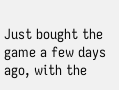Just bought the game a few days ago, with the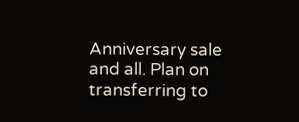Anniversary sale and all. Plan on transferring to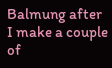Balmung after I make a couple of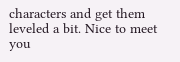characters and get them leveled a bit. Nice to meet you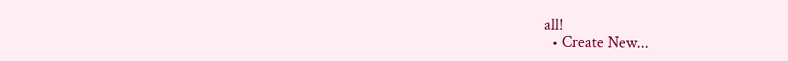all!
  • Create New...